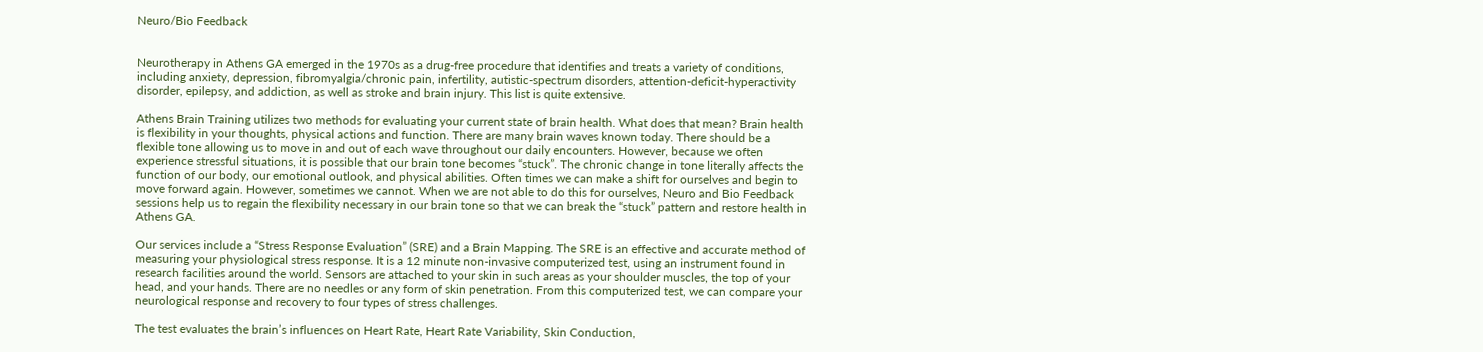Neuro/Bio Feedback


Neurotherapy in Athens GA emerged in the 1970s as a drug-free procedure that identifies and treats a variety of conditions, including anxiety, depression, fibromyalgia/chronic pain, infertility, autistic-spectrum disorders, attention-deficit-hyperactivity disorder, epilepsy, and addiction, as well as stroke and brain injury. This list is quite extensive.

Athens Brain Training utilizes two methods for evaluating your current state of brain health. What does that mean? Brain health is flexibility in your thoughts, physical actions and function. There are many brain waves known today. There should be a flexible tone allowing us to move in and out of each wave throughout our daily encounters. However, because we often experience stressful situations, it is possible that our brain tone becomes “stuck”. The chronic change in tone literally affects the function of our body, our emotional outlook, and physical abilities. Often times we can make a shift for ourselves and begin to move forward again. However, sometimes we cannot. When we are not able to do this for ourselves, Neuro and Bio Feedback sessions help us to regain the flexibility necessary in our brain tone so that we can break the “stuck” pattern and restore health in Athens GA.

Our services include a “Stress Response Evaluation” (SRE) and a Brain Mapping. The SRE is an effective and accurate method of measuring your physiological stress response. It is a 12 minute non-invasive computerized test, using an instrument found in research facilities around the world. Sensors are attached to your skin in such areas as your shoulder muscles, the top of your head, and your hands. There are no needles or any form of skin penetration. From this computerized test, we can compare your neurological response and recovery to four types of stress challenges.

The test evaluates the brain’s influences on Heart Rate, Heart Rate Variability, Skin Conduction,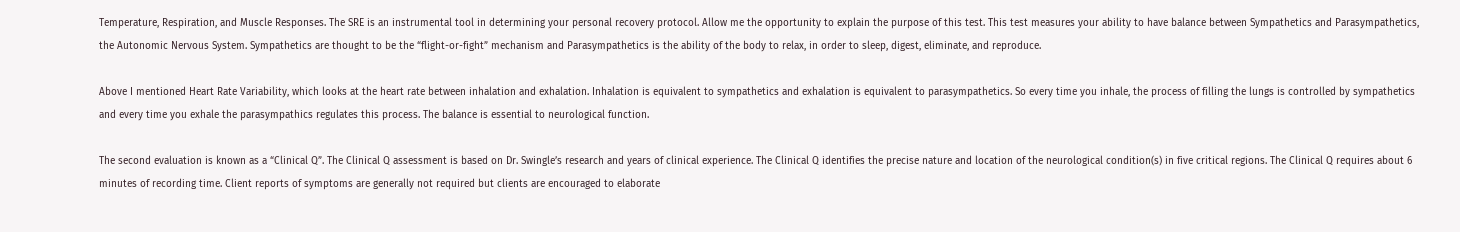Temperature, Respiration, and Muscle Responses. The SRE is an instrumental tool in determining your personal recovery protocol. Allow me the opportunity to explain the purpose of this test. This test measures your ability to have balance between Sympathetics and Parasympathetics, the Autonomic Nervous System. Sympathetics are thought to be the “flight-or-fight” mechanism and Parasympathetics is the ability of the body to relax, in order to sleep, digest, eliminate, and reproduce.

Above I mentioned Heart Rate Variability, which looks at the heart rate between inhalation and exhalation. Inhalation is equivalent to sympathetics and exhalation is equivalent to parasympathetics. So every time you inhale, the process of filling the lungs is controlled by sympathetics and every time you exhale the parasympathics regulates this process. The balance is essential to neurological function.

The second evaluation is known as a “Clinical Q”. The Clinical Q assessment is based on Dr. Swingle’s research and years of clinical experience. The Clinical Q identifies the precise nature and location of the neurological condition(s) in five critical regions. The Clinical Q requires about 6 minutes of recording time. Client reports of symptoms are generally not required but clients are encouraged to elaborate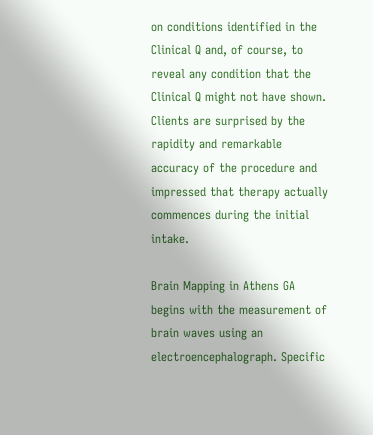on conditions identified in the Clinical Q and, of course, to reveal any condition that the Clinical Q might not have shown. Clients are surprised by the rapidity and remarkable accuracy of the procedure and impressed that therapy actually commences during the initial intake.

Brain Mapping in Athens GA begins with the measurement of brain waves using an electroencephalograph. Specific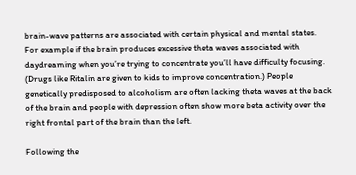brain-wave patterns are associated with certain physical and mental states. For example if the brain produces excessive theta waves associated with daydreaming when you’re trying to concentrate you’ll have difficulty focusing. (Drugs like Ritalin are given to kids to improve concentration.) People genetically predisposed to alcoholism are often lacking theta waves at the back of the brain and people with depression often show more beta activity over the right frontal part of the brain than the left.

Following the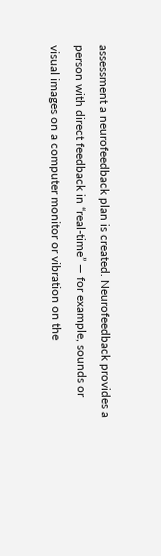assessment a neurofeedback plan is created. Neurofeedback provides a person with direct feedback in “real-time” — for example, sounds or visual images on a computer monitor or vibration on the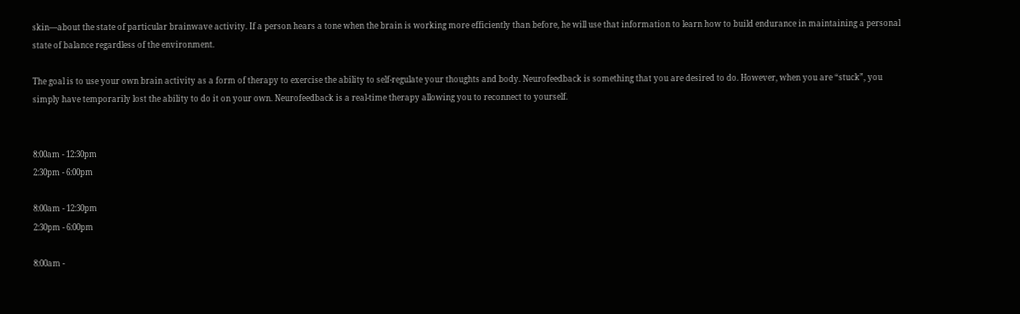skin—about the state of particular brainwave activity. If a person hears a tone when the brain is working more efficiently than before, he will use that information to learn how to build endurance in maintaining a personal state of balance regardless of the environment.

The goal is to use your own brain activity as a form of therapy to exercise the ability to self-regulate your thoughts and body. Neurofeedback is something that you are desired to do. However, when you are “stuck”, you simply have temporarily lost the ability to do it on your own. Neurofeedback is a real-time therapy allowing you to reconnect to yourself.


8:00am - 12:30pm
2:30pm - 6:00pm

8:00am - 12:30pm
2:30pm - 6:00pm

8:00am -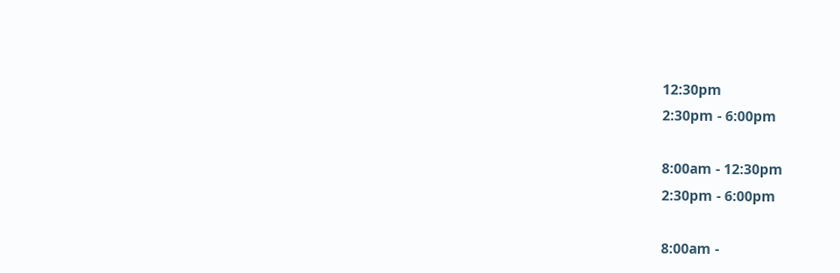12:30pm
2:30pm - 6:00pm

8:00am - 12:30pm
2:30pm - 6:00pm

8:00am -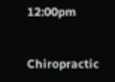12:00pm


Chiropractic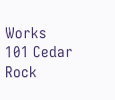Works
101 Cedar Rock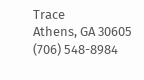Trace
Athens, GA 30605
(706) 548-8984